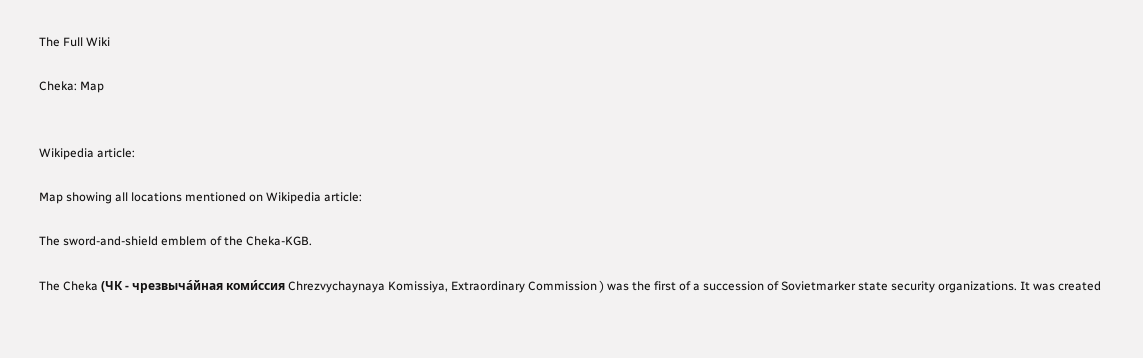The Full Wiki

Cheka: Map


Wikipedia article:

Map showing all locations mentioned on Wikipedia article:

The sword-and-shield emblem of the Cheka-KGB.

The Cheka (ЧК - чрезвыча́йная коми́ссия Chrezvychaynaya Komissiya, Extraordinary Commission ) was the first of a succession of Sovietmarker state security organizations. It was created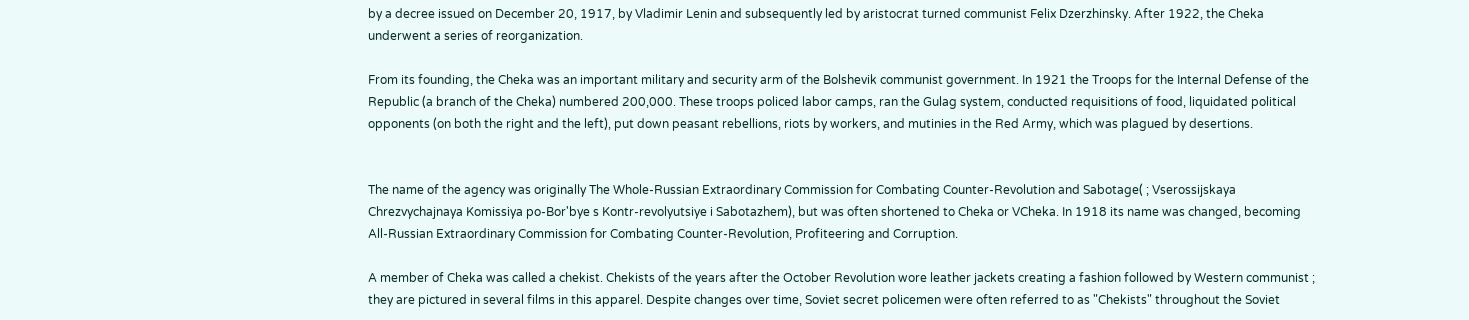by a decree issued on December 20, 1917, by Vladimir Lenin and subsequently led by aristocrat turned communist Felix Dzerzhinsky. After 1922, the Cheka underwent a series of reorganization.

From its founding, the Cheka was an important military and security arm of the Bolshevik communist government. In 1921 the Troops for the Internal Defense of the Republic (a branch of the Cheka) numbered 200,000. These troops policed labor camps, ran the Gulag system, conducted requisitions of food, liquidated political opponents (on both the right and the left), put down peasant rebellions, riots by workers, and mutinies in the Red Army, which was plagued by desertions.


The name of the agency was originally The Whole-Russian Extraordinary Commission for Combating Counter-Revolution and Sabotage( ; Vserossijskaya Chrezvychajnaya Komissiya po-Bor'bye s Kontr-revolyutsiye i Sabotazhem), but was often shortened to Cheka or VCheka. In 1918 its name was changed, becoming All-Russian Extraordinary Commission for Combating Counter-Revolution, Profiteering and Corruption.

A member of Cheka was called a chekist. Chekists of the years after the October Revolution wore leather jackets creating a fashion followed by Western communist ; they are pictured in several films in this apparel. Despite changes over time, Soviet secret policemen were often referred to as "Chekists" throughout the Soviet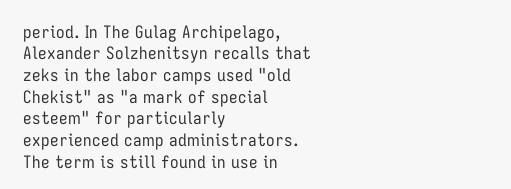period. In The Gulag Archipelago, Alexander Solzhenitsyn recalls that zeks in the labor camps used "old Chekist" as "a mark of special esteem" for particularly experienced camp administrators. The term is still found in use in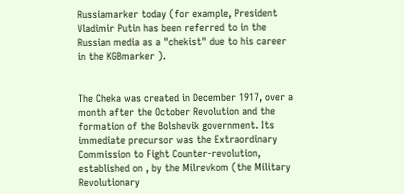Russiamarker today (for example, President Vladimir Putin has been referred to in the Russian media as a "chekist" due to his career in the KGBmarker ).


The Cheka was created in December 1917, over a month after the October Revolution and the formation of the Bolshevik government. Its immediate precursor was the Extraordinary Commission to Fight Counter-revolution, established on , by the Milrevkom (the Military Revolutionary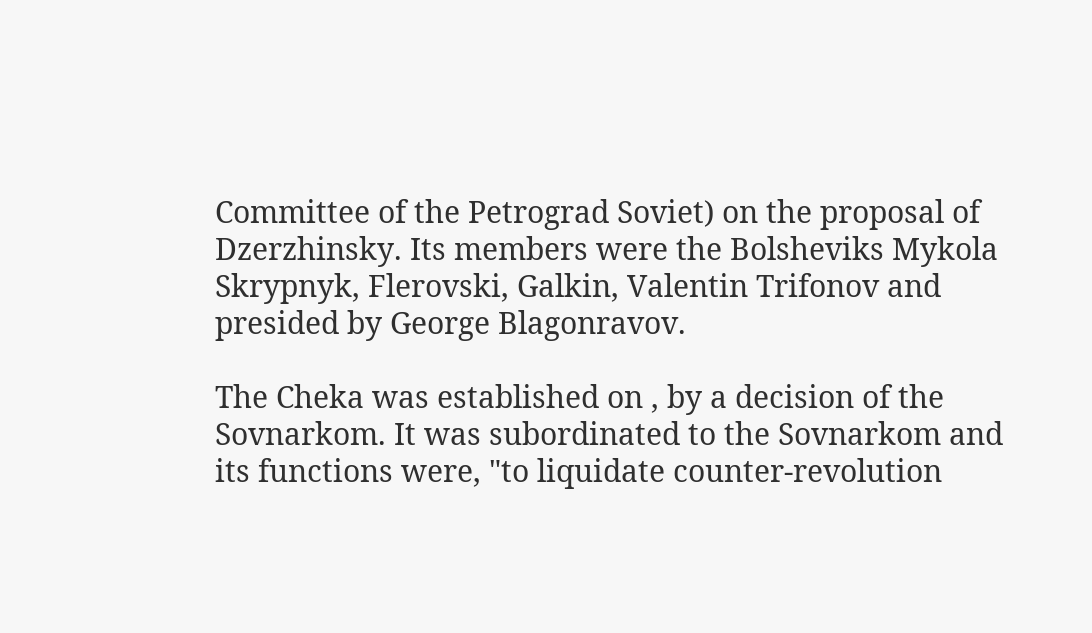Committee of the Petrograd Soviet) on the proposal of Dzerzhinsky. Its members were the Bolsheviks Mykola Skrypnyk, Flerovski, Galkin, Valentin Trifonov and presided by George Blagonravov.

The Cheka was established on , by a decision of the Sovnarkom. It was subordinated to the Sovnarkom and its functions were, "to liquidate counter-revolution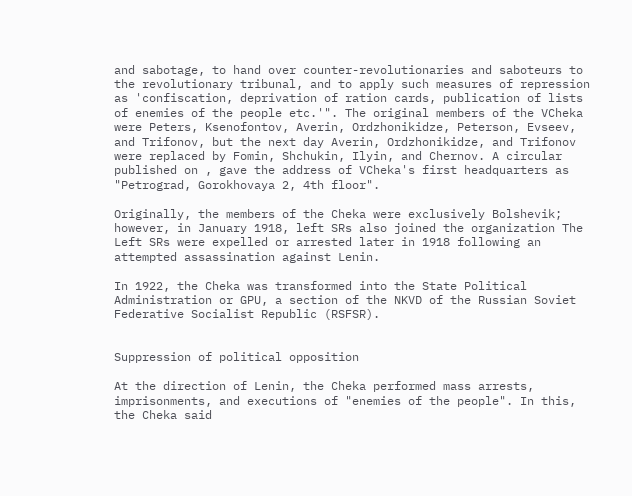and sabotage, to hand over counter-revolutionaries and saboteurs to the revolutionary tribunal, and to apply such measures of repression as 'confiscation, deprivation of ration cards, publication of lists of enemies of the people etc.'". The original members of the VCheka were Peters, Ksenofontov, Averin, Ordzhonikidze, Peterson, Evseev, and Trifonov, but the next day Averin, Ordzhonikidze, and Trifonov were replaced by Fomin, Shchukin, Ilyin, and Chernov. A circular published on , gave the address of VCheka's first headquarters as "Petrograd, Gorokhovaya 2, 4th floor".

Originally, the members of the Cheka were exclusively Bolshevik; however, in January 1918, left SRs also joined the organization The Left SRs were expelled or arrested later in 1918 following an attempted assassination against Lenin.

In 1922, the Cheka was transformed into the State Political Administration or GPU, a section of the NKVD of the Russian Soviet Federative Socialist Republic (RSFSR).


Suppression of political opposition

At the direction of Lenin, the Cheka performed mass arrests, imprisonments, and executions of "enemies of the people". In this, the Cheka said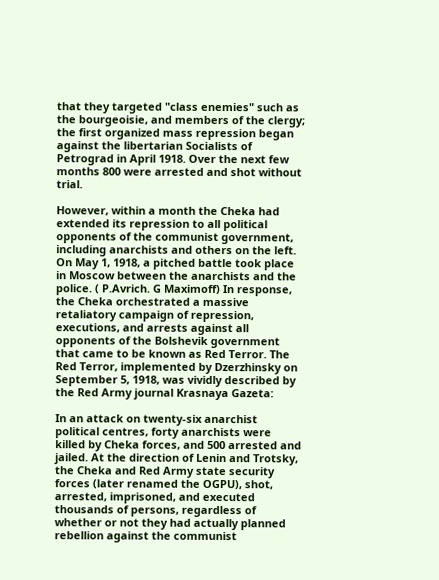that they targeted "class enemies" such as the bourgeoisie, and members of the clergy; the first organized mass repression began against the libertarian Socialists of Petrograd in April 1918. Over the next few months 800 were arrested and shot without trial.

However, within a month the Cheka had extended its repression to all political opponents of the communist government, including anarchists and others on the left. On May 1, 1918, a pitched battle took place in Moscow between the anarchists and the police. ( P.Avrich. G Maximoff) In response, the Cheka orchestrated a massive retaliatory campaign of repression, executions, and arrests against all opponents of the Bolshevik government that came to be known as Red Terror. The Red Terror, implemented by Dzerzhinsky on September 5, 1918, was vividly described by the Red Army journal Krasnaya Gazeta:

In an attack on twenty-six anarchist political centres, forty anarchists were killed by Cheka forces, and 500 arrested and jailed. At the direction of Lenin and Trotsky, the Cheka and Red Army state security forces (later renamed the OGPU), shot, arrested, imprisoned, and executed thousands of persons, regardless of whether or not they had actually planned rebellion against the communist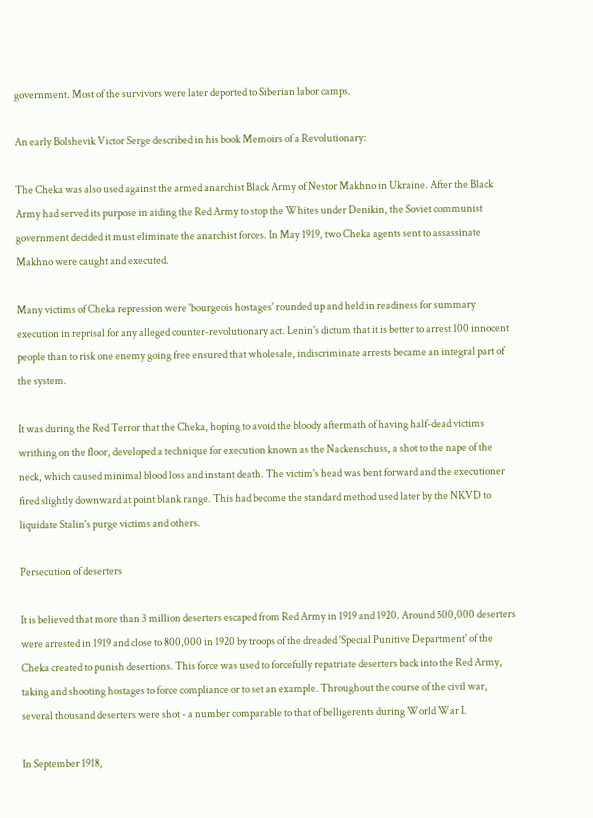government. Most of the survivors were later deported to Siberian labor camps.

An early Bolshevik Victor Serge described in his book Memoirs of a Revolutionary:

The Cheka was also used against the armed anarchist Black Army of Nestor Makhno in Ukraine. After the Black Army had served its purpose in aiding the Red Army to stop the Whites under Denikin, the Soviet communist government decided it must eliminate the anarchist forces. In May 1919, two Cheka agents sent to assassinate Makhno were caught and executed.

Many victims of Cheka repression were 'bourgeois hostages' rounded up and held in readiness for summary execution in reprisal for any alleged counter-revolutionary act. Lenin's dictum that it is better to arrest 100 innocent people than to risk one enemy going free ensured that wholesale, indiscriminate arrests became an integral part of the system.

It was during the Red Terror that the Cheka, hoping to avoid the bloody aftermath of having half-dead victims writhing on the floor, developed a technique for execution known as the Nackenschuss, a shot to the nape of the neck, which caused minimal blood loss and instant death. The victim's head was bent forward and the executioner fired slightly downward at point blank range. This had become the standard method used later by the NKVD to liquidate Stalin's purge victims and others.

Persecution of deserters

It is believed that more than 3 million deserters escaped from Red Army in 1919 and 1920. Around 500,000 deserters were arrested in 1919 and close to 800,000 in 1920 by troops of the dreaded 'Special Punitive Department' of the Cheka created to punish desertions. This force was used to forcefully repatriate deserters back into the Red Army, taking and shooting hostages to force compliance or to set an example. Throughout the course of the civil war, several thousand deserters were shot - a number comparable to that of belligerents during World War I.

In September 1918,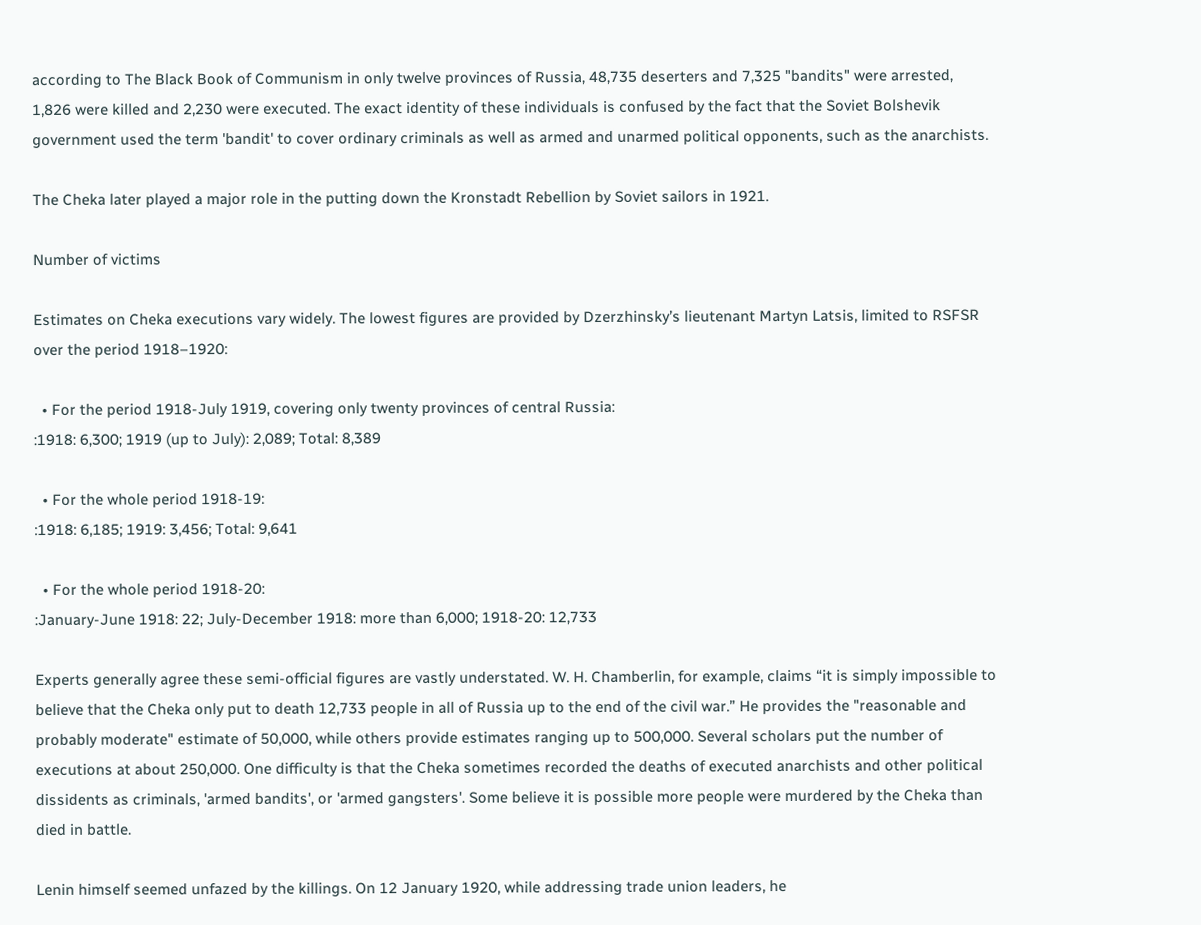according to The Black Book of Communism in only twelve provinces of Russia, 48,735 deserters and 7,325 "bandits" were arrested, 1,826 were killed and 2,230 were executed. The exact identity of these individuals is confused by the fact that the Soviet Bolshevik government used the term 'bandit' to cover ordinary criminals as well as armed and unarmed political opponents, such as the anarchists.

The Cheka later played a major role in the putting down the Kronstadt Rebellion by Soviet sailors in 1921.

Number of victims

Estimates on Cheka executions vary widely. The lowest figures are provided by Dzerzhinsky’s lieutenant Martyn Latsis, limited to RSFSR over the period 1918–1920:

  • For the period 1918-July 1919, covering only twenty provinces of central Russia:
:1918: 6,300; 1919 (up to July): 2,089; Total: 8,389

  • For the whole period 1918-19:
:1918: 6,185; 1919: 3,456; Total: 9,641

  • For the whole period 1918-20:
:January-June 1918: 22; July-December 1918: more than 6,000; 1918-20: 12,733

Experts generally agree these semi-official figures are vastly understated. W. H. Chamberlin, for example, claims “it is simply impossible to believe that the Cheka only put to death 12,733 people in all of Russia up to the end of the civil war.” He provides the "reasonable and probably moderate" estimate of 50,000, while others provide estimates ranging up to 500,000. Several scholars put the number of executions at about 250,000. One difficulty is that the Cheka sometimes recorded the deaths of executed anarchists and other political dissidents as criminals, 'armed bandits', or 'armed gangsters'. Some believe it is possible more people were murdered by the Cheka than died in battle.

Lenin himself seemed unfazed by the killings. On 12 January 1920, while addressing trade union leaders, he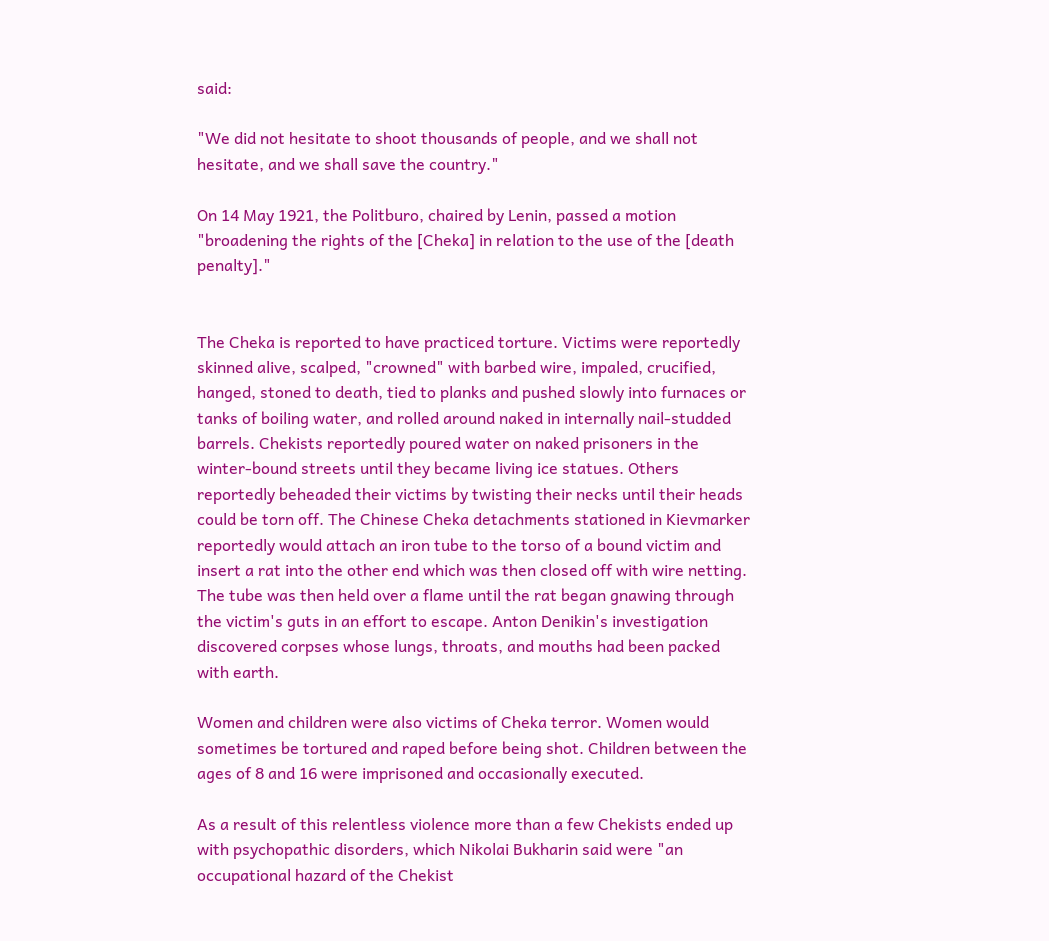said:

"We did not hesitate to shoot thousands of people, and we shall not hesitate, and we shall save the country."

On 14 May 1921, the Politburo, chaired by Lenin, passed a motion "broadening the rights of the [Cheka] in relation to the use of the [death penalty]."


The Cheka is reported to have practiced torture. Victims were reportedly skinned alive, scalped, "crowned" with barbed wire, impaled, crucified, hanged, stoned to death, tied to planks and pushed slowly into furnaces or tanks of boiling water, and rolled around naked in internally nail-studded barrels. Chekists reportedly poured water on naked prisoners in the winter-bound streets until they became living ice statues. Others reportedly beheaded their victims by twisting their necks until their heads could be torn off. The Chinese Cheka detachments stationed in Kievmarker reportedly would attach an iron tube to the torso of a bound victim and insert a rat into the other end which was then closed off with wire netting. The tube was then held over a flame until the rat began gnawing through the victim's guts in an effort to escape. Anton Denikin's investigation discovered corpses whose lungs, throats, and mouths had been packed with earth.

Women and children were also victims of Cheka terror. Women would sometimes be tortured and raped before being shot. Children between the ages of 8 and 16 were imprisoned and occasionally executed.

As a result of this relentless violence more than a few Chekists ended up with psychopathic disorders, which Nikolai Bukharin said were "an occupational hazard of the Chekist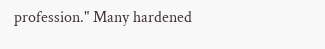profession." Many hardened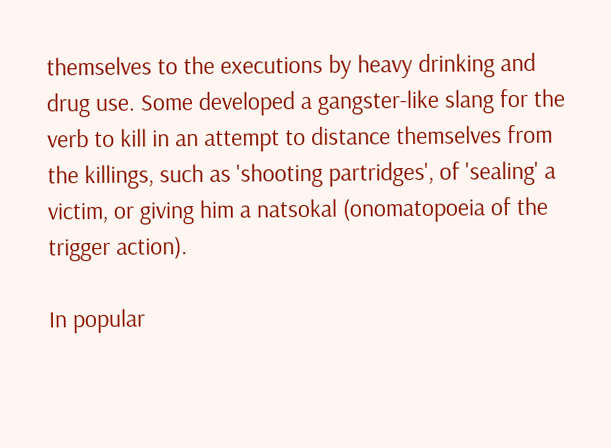themselves to the executions by heavy drinking and drug use. Some developed a gangster-like slang for the verb to kill in an attempt to distance themselves from the killings, such as 'shooting partridges', of 'sealing' a victim, or giving him a natsokal (onomatopoeia of the trigger action).

In popular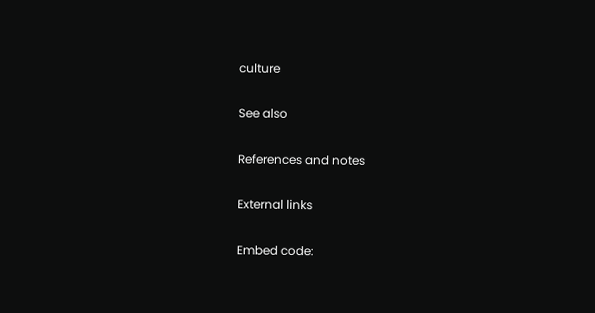culture

See also

References and notes

External links

Embed code: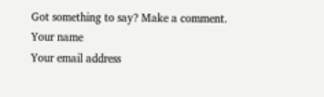Got something to say? Make a comment.
Your name
Your email address